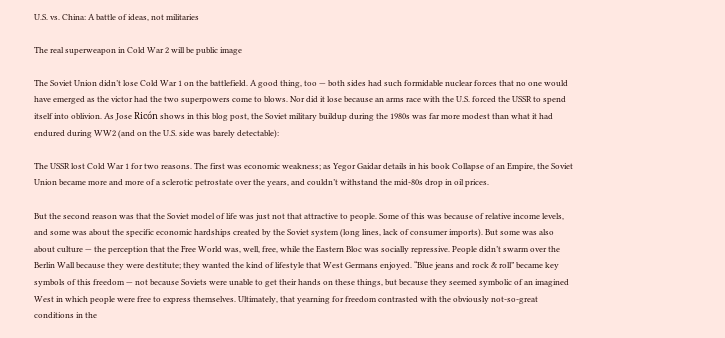U.S. vs. China: A battle of ideas, not militaries

The real superweapon in Cold War 2 will be public image

The Soviet Union didn’t lose Cold War 1 on the battlefield. A good thing, too — both sides had such formidable nuclear forces that no one would have emerged as the victor had the two superpowers come to blows. Nor did it lose because an arms race with the U.S. forced the USSR to spend itself into oblivion. As Jose Ricón shows in this blog post, the Soviet military buildup during the 1980s was far more modest than what it had endured during WW2 (and on the U.S. side was barely detectable):

The USSR lost Cold War 1 for two reasons. The first was economic weakness; as Yegor Gaidar details in his book Collapse of an Empire, the Soviet Union became more and more of a sclerotic petrostate over the years, and couldn’t withstand the mid-80s drop in oil prices.

But the second reason was that the Soviet model of life was just not that attractive to people. Some of this was because of relative income levels, and some was about the specific economic hardships created by the Soviet system (long lines, lack of consumer imports). But some was also about culture — the perception that the Free World was, well, free, while the Eastern Bloc was socially repressive. People didn’t swarm over the Berlin Wall because they were destitute; they wanted the kind of lifestyle that West Germans enjoyed. “Blue jeans and rock & roll” became key symbols of this freedom — not because Soviets were unable to get their hands on these things, but because they seemed symbolic of an imagined West in which people were free to express themselves. Ultimately, that yearning for freedom contrasted with the obviously not-so-great conditions in the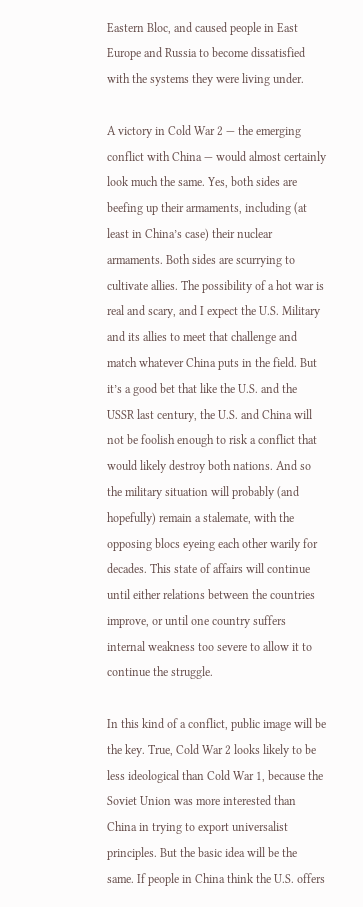Eastern Bloc, and caused people in East Europe and Russia to become dissatisfied with the systems they were living under.

A victory in Cold War 2 — the emerging conflict with China — would almost certainly look much the same. Yes, both sides are beefing up their armaments, including (at least in China’s case) their nuclear armaments. Both sides are scurrying to cultivate allies. The possibility of a hot war is real and scary, and I expect the U.S. Military and its allies to meet that challenge and match whatever China puts in the field. But it’s a good bet that like the U.S. and the USSR last century, the U.S. and China will not be foolish enough to risk a conflict that would likely destroy both nations. And so the military situation will probably (and hopefully) remain a stalemate, with the opposing blocs eyeing each other warily for decades. This state of affairs will continue until either relations between the countries improve, or until one country suffers internal weakness too severe to allow it to continue the struggle.

In this kind of a conflict, public image will be the key. True, Cold War 2 looks likely to be less ideological than Cold War 1, because the Soviet Union was more interested than China in trying to export universalist principles. But the basic idea will be the same. If people in China think the U.S. offers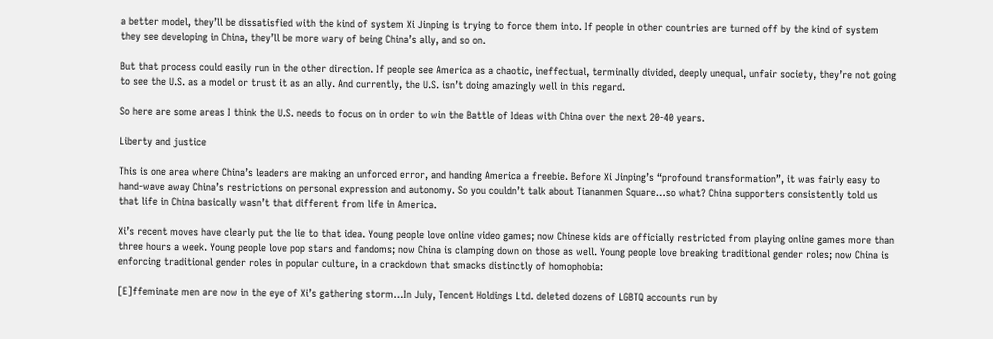a better model, they’ll be dissatisfied with the kind of system Xi Jinping is trying to force them into. If people in other countries are turned off by the kind of system they see developing in China, they’ll be more wary of being China’s ally, and so on.

But that process could easily run in the other direction. If people see America as a chaotic, ineffectual, terminally divided, deeply unequal, unfair society, they’re not going to see the U.S. as a model or trust it as an ally. And currently, the U.S. isn’t doing amazingly well in this regard.

So here are some areas I think the U.S. needs to focus on in order to win the Battle of Ideas with China over the next 20-40 years.

Liberty and justice

This is one area where China’s leaders are making an unforced error, and handing America a freebie. Before Xi Jinping’s “profound transformation”, it was fairly easy to hand-wave away China’s restrictions on personal expression and autonomy. So you couldn’t talk about Tiananmen Square…so what? China supporters consistently told us that life in China basically wasn’t that different from life in America.

Xi’s recent moves have clearly put the lie to that idea. Young people love online video games; now Chinese kids are officially restricted from playing online games more than three hours a week. Young people love pop stars and fandoms; now China is clamping down on those as well. Young people love breaking traditional gender roles; now China is enforcing traditional gender roles in popular culture, in a crackdown that smacks distinctly of homophobia:

[E]ffeminate men are now in the eye of Xi’s gathering storm…In July, Tencent Holdings Ltd. deleted dozens of LGBTQ accounts run by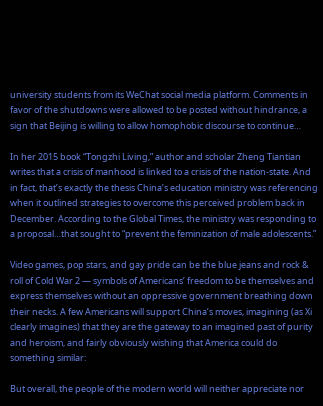university students from its WeChat social media platform. Comments in favor of the shutdowns were allowed to be posted without hindrance, a sign that Beijing is willing to allow homophobic discourse to continue…

In her 2015 book “Tongzhi Living,” author and scholar Zheng Tiantian writes that a crisis of manhood is linked to a crisis of the nation-state. And in fact, that’s exactly the thesis China’s education ministry was referencing when it outlined strategies to overcome this perceived problem back in December. According to the Global Times, the ministry was responding to a proposal…that sought to “prevent the feminization of male adolescents.”

Video games, pop stars, and gay pride can be the blue jeans and rock & roll of Cold War 2 — symbols of Americans’ freedom to be themselves and express themselves without an oppressive government breathing down their necks. A few Americans will support China’s moves, imagining (as Xi clearly imagines) that they are the gateway to an imagined past of purity and heroism, and fairly obviously wishing that America could do something similar:

But overall, the people of the modern world will neither appreciate nor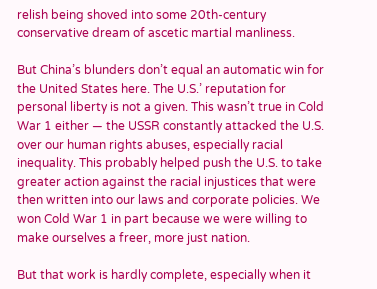relish being shoved into some 20th-century conservative dream of ascetic martial manliness.

But China’s blunders don’t equal an automatic win for the United States here. The U.S.’ reputation for personal liberty is not a given. This wasn’t true in Cold War 1 either — the USSR constantly attacked the U.S. over our human rights abuses, especially racial inequality. This probably helped push the U.S. to take greater action against the racial injustices that were then written into our laws and corporate policies. We won Cold War 1 in part because we were willing to make ourselves a freer, more just nation.

But that work is hardly complete, especially when it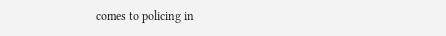comes to policing in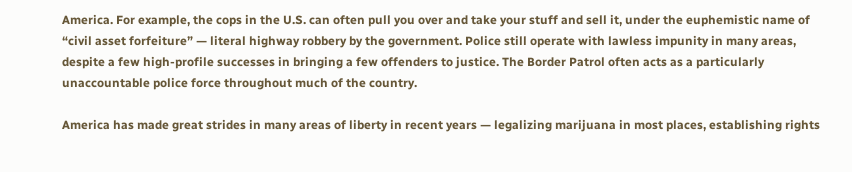America. For example, the cops in the U.S. can often pull you over and take your stuff and sell it, under the euphemistic name of “civil asset forfeiture” — literal highway robbery by the government. Police still operate with lawless impunity in many areas, despite a few high-profile successes in bringing a few offenders to justice. The Border Patrol often acts as a particularly unaccountable police force throughout much of the country.

America has made great strides in many areas of liberty in recent years — legalizing marijuana in most places, establishing rights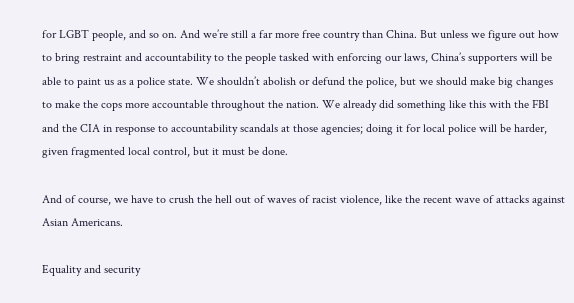for LGBT people, and so on. And we’re still a far more free country than China. But unless we figure out how to bring restraint and accountability to the people tasked with enforcing our laws, China’s supporters will be able to paint us as a police state. We shouldn’t abolish or defund the police, but we should make big changes to make the cops more accountable throughout the nation. We already did something like this with the FBI and the CIA in response to accountability scandals at those agencies; doing it for local police will be harder, given fragmented local control, but it must be done.

And of course, we have to crush the hell out of waves of racist violence, like the recent wave of attacks against Asian Americans.

Equality and security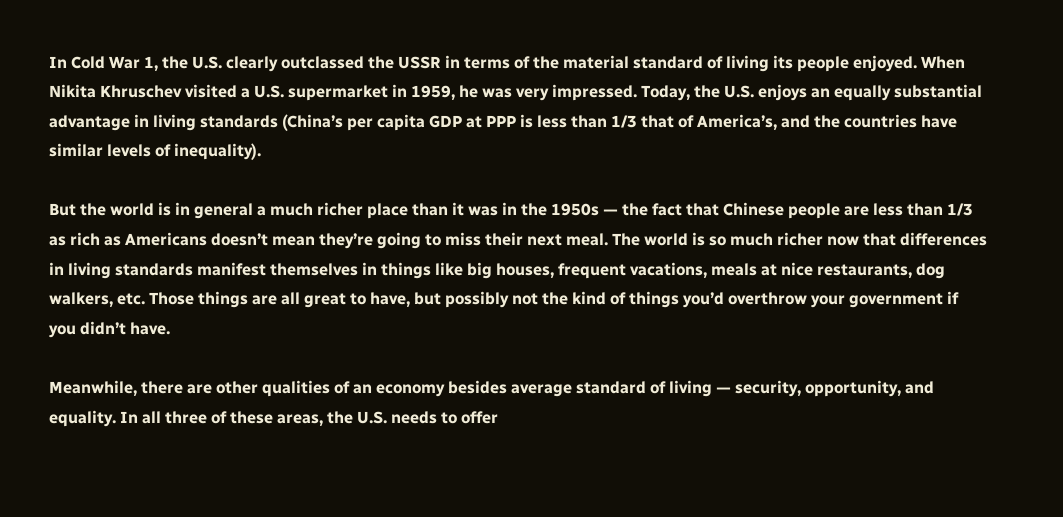In Cold War 1, the U.S. clearly outclassed the USSR in terms of the material standard of living its people enjoyed. When Nikita Khruschev visited a U.S. supermarket in 1959, he was very impressed. Today, the U.S. enjoys an equally substantial advantage in living standards (China’s per capita GDP at PPP is less than 1/3 that of America’s, and the countries have similar levels of inequality).

But the world is in general a much richer place than it was in the 1950s — the fact that Chinese people are less than 1/3 as rich as Americans doesn’t mean they’re going to miss their next meal. The world is so much richer now that differences in living standards manifest themselves in things like big houses, frequent vacations, meals at nice restaurants, dog walkers, etc. Those things are all great to have, but possibly not the kind of things you’d overthrow your government if you didn’t have.

Meanwhile, there are other qualities of an economy besides average standard of living — security, opportunity, and equality. In all three of these areas, the U.S. needs to offer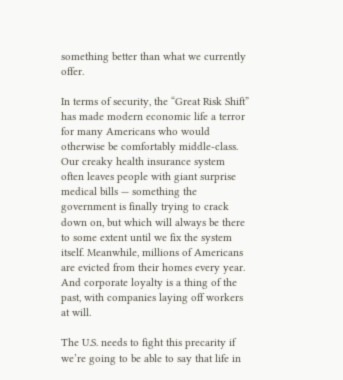something better than what we currently offer.

In terms of security, the “Great Risk Shift” has made modern economic life a terror for many Americans who would otherwise be comfortably middle-class. Our creaky health insurance system often leaves people with giant surprise medical bills — something the government is finally trying to crack down on, but which will always be there to some extent until we fix the system itself. Meanwhile, millions of Americans are evicted from their homes every year. And corporate loyalty is a thing of the past, with companies laying off workers at will.

The U.S. needs to fight this precarity if we’re going to be able to say that life in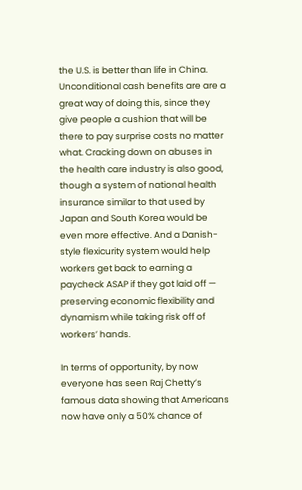the U.S. is better than life in China. Unconditional cash benefits are are a great way of doing this, since they give people a cushion that will be there to pay surprise costs no matter what. Cracking down on abuses in the health care industry is also good, though a system of national health insurance similar to that used by Japan and South Korea would be even more effective. And a Danish-style flexicurity system would help workers get back to earning a paycheck ASAP if they got laid off — preserving economic flexibility and dynamism while taking risk off of workers’ hands.

In terms of opportunity, by now everyone has seen Raj Chetty’s famous data showing that Americans now have only a 50% chance of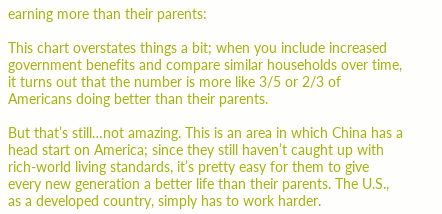earning more than their parents:

This chart overstates things a bit; when you include increased government benefits and compare similar households over time, it turns out that the number is more like 3/5 or 2/3 of Americans doing better than their parents.

But that’s still…not amazing. This is an area in which China has a head start on America; since they still haven’t caught up with rich-world living standards, it’s pretty easy for them to give every new generation a better life than their parents. The U.S., as a developed country, simply has to work harder.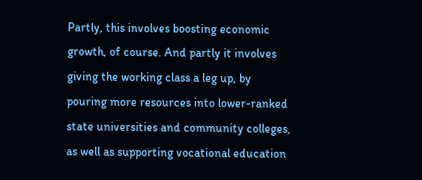Partly, this involves boosting economic growth, of course. And partly it involves giving the working class a leg up, by pouring more resources into lower-ranked state universities and community colleges, as well as supporting vocational education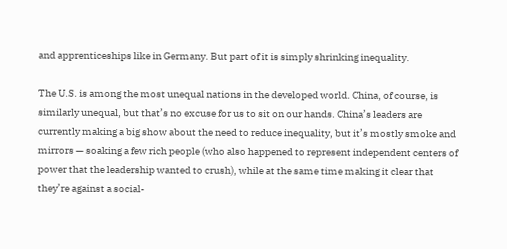and apprenticeships like in Germany. But part of it is simply shrinking inequality.

The U.S. is among the most unequal nations in the developed world. China, of course, is similarly unequal, but that’s no excuse for us to sit on our hands. China’s leaders are currently making a big show about the need to reduce inequality, but it’s mostly smoke and mirrors — soaking a few rich people (who also happened to represent independent centers of power that the leadership wanted to crush), while at the same time making it clear that they’re against a social-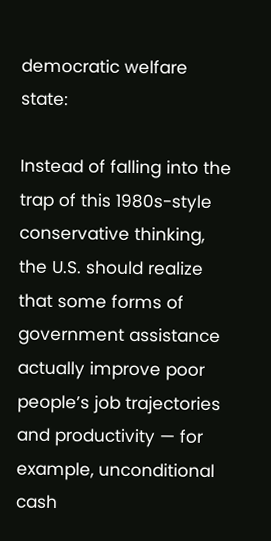democratic welfare state:

Instead of falling into the trap of this 1980s-style conservative thinking, the U.S. should realize that some forms of government assistance actually improve poor people’s job trajectories and productivity — for example, unconditional cash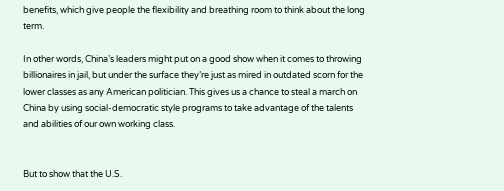benefits, which give people the flexibility and breathing room to think about the long term.

In other words, China’s leaders might put on a good show when it comes to throwing billionaires in jail, but under the surface they’re just as mired in outdated scorn for the lower classes as any American politician. This gives us a chance to steal a march on China by using social-democratic style programs to take advantage of the talents and abilities of our own working class.


But to show that the U.S.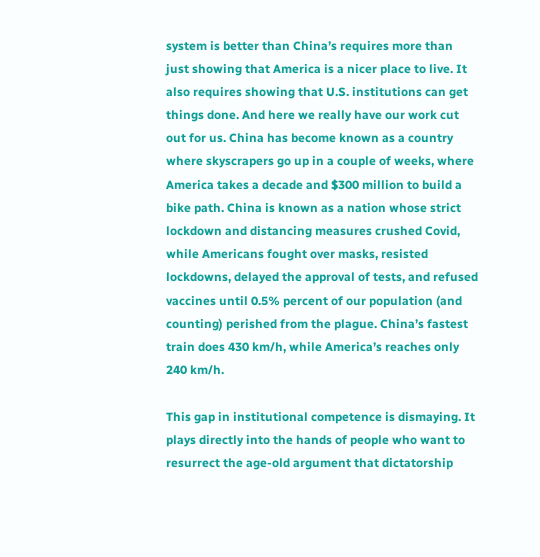system is better than China’s requires more than just showing that America is a nicer place to live. It also requires showing that U.S. institutions can get things done. And here we really have our work cut out for us. China has become known as a country where skyscrapers go up in a couple of weeks, where America takes a decade and $300 million to build a bike path. China is known as a nation whose strict lockdown and distancing measures crushed Covid, while Americans fought over masks, resisted lockdowns, delayed the approval of tests, and refused vaccines until 0.5% percent of our population (and counting) perished from the plague. China’s fastest train does 430 km/h, while America’s reaches only 240 km/h.

This gap in institutional competence is dismaying. It plays directly into the hands of people who want to resurrect the age-old argument that dictatorship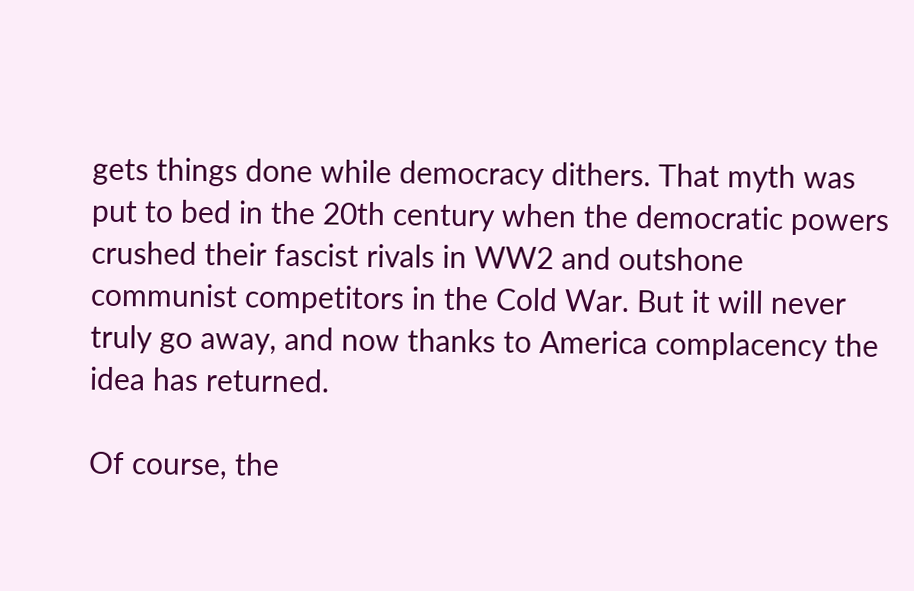gets things done while democracy dithers. That myth was put to bed in the 20th century when the democratic powers crushed their fascist rivals in WW2 and outshone communist competitors in the Cold War. But it will never truly go away, and now thanks to America complacency the idea has returned.

Of course, the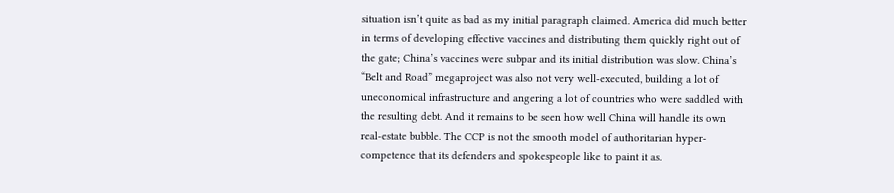situation isn’t quite as bad as my initial paragraph claimed. America did much better in terms of developing effective vaccines and distributing them quickly right out of the gate; China’s vaccines were subpar and its initial distribution was slow. China’s “Belt and Road” megaproject was also not very well-executed, building a lot of uneconomical infrastructure and angering a lot of countries who were saddled with the resulting debt. And it remains to be seen how well China will handle its own real-estate bubble. The CCP is not the smooth model of authoritarian hyper-competence that its defenders and spokespeople like to paint it as.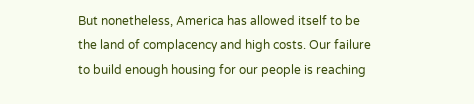But nonetheless, America has allowed itself to be the land of complacency and high costs. Our failure to build enough housing for our people is reaching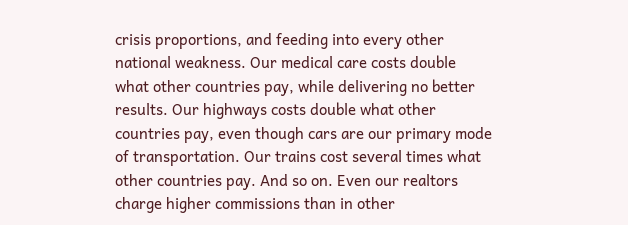crisis proportions, and feeding into every other national weakness. Our medical care costs double what other countries pay, while delivering no better results. Our highways costs double what other countries pay, even though cars are our primary mode of transportation. Our trains cost several times what other countries pay. And so on. Even our realtors charge higher commissions than in other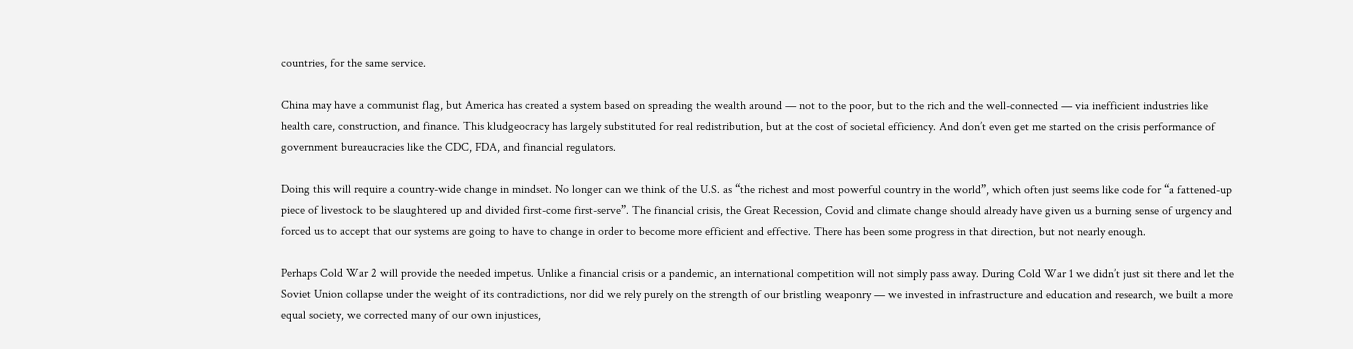countries, for the same service.

China may have a communist flag, but America has created a system based on spreading the wealth around — not to the poor, but to the rich and the well-connected — via inefficient industries like health care, construction, and finance. This kludgeocracy has largely substituted for real redistribution, but at the cost of societal efficiency. And don’t even get me started on the crisis performance of government bureaucracies like the CDC, FDA, and financial regulators.

Doing this will require a country-wide change in mindset. No longer can we think of the U.S. as “the richest and most powerful country in the world”, which often just seems like code for “a fattened-up piece of livestock to be slaughtered up and divided first-come first-serve”. The financial crisis, the Great Recession, Covid and climate change should already have given us a burning sense of urgency and forced us to accept that our systems are going to have to change in order to become more efficient and effective. There has been some progress in that direction, but not nearly enough.

Perhaps Cold War 2 will provide the needed impetus. Unlike a financial crisis or a pandemic, an international competition will not simply pass away. During Cold War 1 we didn’t just sit there and let the Soviet Union collapse under the weight of its contradictions, nor did we rely purely on the strength of our bristling weaponry — we invested in infrastructure and education and research, we built a more equal society, we corrected many of our own injustices,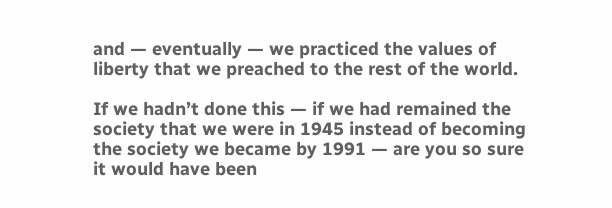and — eventually — we practiced the values of liberty that we preached to the rest of the world.

If we hadn’t done this — if we had remained the society that we were in 1945 instead of becoming the society we became by 1991 — are you so sure it would have been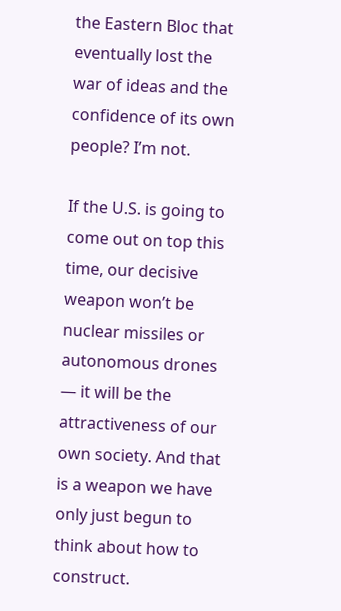the Eastern Bloc that eventually lost the war of ideas and the confidence of its own people? I’m not.

If the U.S. is going to come out on top this time, our decisive weapon won’t be nuclear missiles or autonomous drones — it will be the attractiveness of our own society. And that is a weapon we have only just begun to think about how to construct.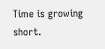Time is growing short.